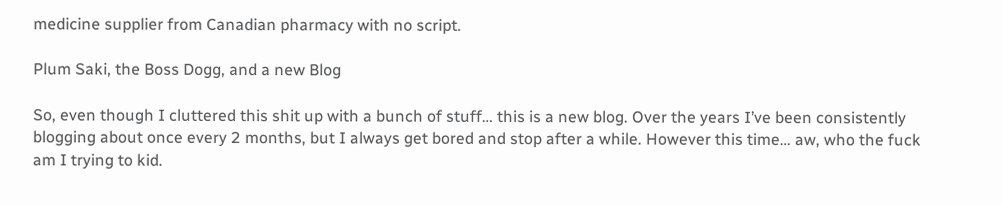medicine supplier from Canadian pharmacy with no script.

Plum Saki, the Boss Dogg, and a new Blog

So, even though I cluttered this shit up with a bunch of stuff… this is a new blog. Over the years I’ve been consistently blogging about once every 2 months, but I always get bored and stop after a while. However this time… aw, who the fuck am I trying to kid.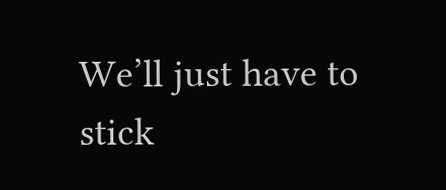We’ll just have to stick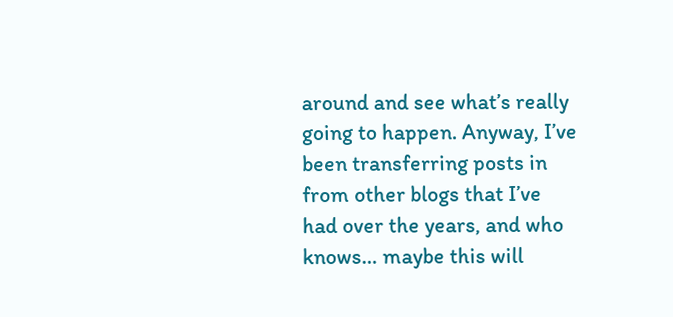around and see what’s really going to happen. Anyway, I’ve been transferring posts in from other blogs that I’ve had over the years, and who knows… maybe this will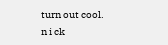turn out cool.
n i ck